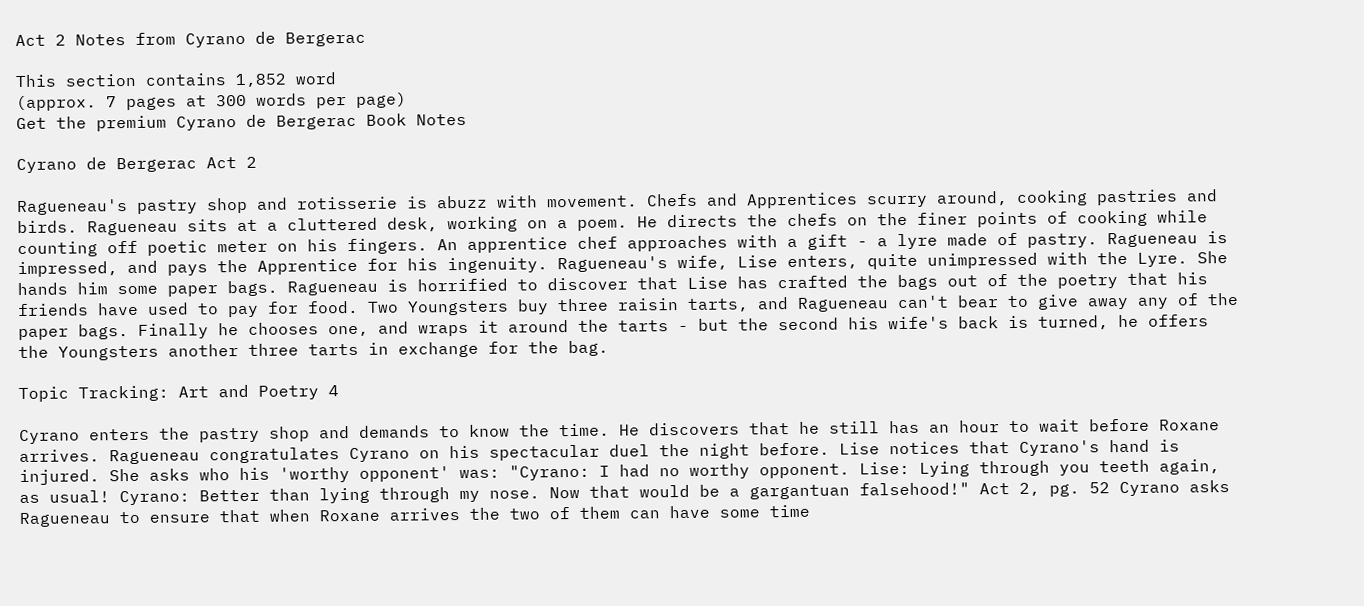Act 2 Notes from Cyrano de Bergerac

This section contains 1,852 word
(approx. 7 pages at 300 words per page)
Get the premium Cyrano de Bergerac Book Notes

Cyrano de Bergerac Act 2

Ragueneau's pastry shop and rotisserie is abuzz with movement. Chefs and Apprentices scurry around, cooking pastries and birds. Ragueneau sits at a cluttered desk, working on a poem. He directs the chefs on the finer points of cooking while counting off poetic meter on his fingers. An apprentice chef approaches with a gift - a lyre made of pastry. Ragueneau is impressed, and pays the Apprentice for his ingenuity. Ragueneau's wife, Lise enters, quite unimpressed with the Lyre. She hands him some paper bags. Ragueneau is horrified to discover that Lise has crafted the bags out of the poetry that his friends have used to pay for food. Two Youngsters buy three raisin tarts, and Ragueneau can't bear to give away any of the paper bags. Finally he chooses one, and wraps it around the tarts - but the second his wife's back is turned, he offers the Youngsters another three tarts in exchange for the bag.

Topic Tracking: Art and Poetry 4

Cyrano enters the pastry shop and demands to know the time. He discovers that he still has an hour to wait before Roxane arrives. Ragueneau congratulates Cyrano on his spectacular duel the night before. Lise notices that Cyrano's hand is injured. She asks who his 'worthy opponent' was: "Cyrano: I had no worthy opponent. Lise: Lying through you teeth again, as usual! Cyrano: Better than lying through my nose. Now that would be a gargantuan falsehood!" Act 2, pg. 52 Cyrano asks Ragueneau to ensure that when Roxane arrives the two of them can have some time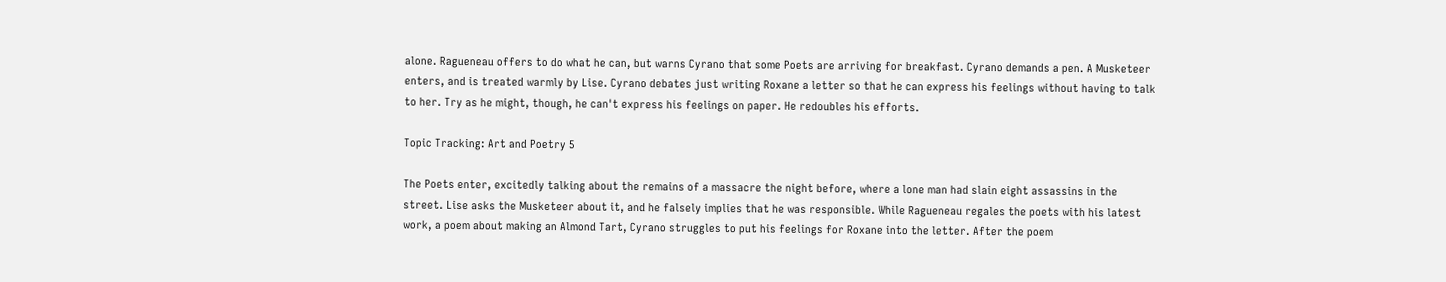alone. Ragueneau offers to do what he can, but warns Cyrano that some Poets are arriving for breakfast. Cyrano demands a pen. A Musketeer enters, and is treated warmly by Lise. Cyrano debates just writing Roxane a letter so that he can express his feelings without having to talk to her. Try as he might, though, he can't express his feelings on paper. He redoubles his efforts.

Topic Tracking: Art and Poetry 5

The Poets enter, excitedly talking about the remains of a massacre the night before, where a lone man had slain eight assassins in the street. Lise asks the Musketeer about it, and he falsely implies that he was responsible. While Ragueneau regales the poets with his latest work, a poem about making an Almond Tart, Cyrano struggles to put his feelings for Roxane into the letter. After the poem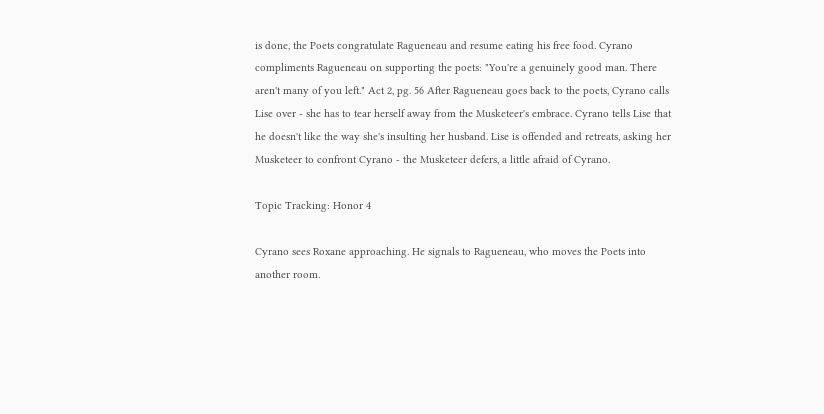is done, the Poets congratulate Ragueneau and resume eating his free food. Cyrano compliments Ragueneau on supporting the poets: "You're a genuinely good man. There aren't many of you left." Act 2, pg. 56 After Ragueneau goes back to the poets, Cyrano calls Lise over - she has to tear herself away from the Musketeer's embrace. Cyrano tells Lise that he doesn't like the way she's insulting her husband. Lise is offended and retreats, asking her Musketeer to confront Cyrano - the Musketeer defers, a little afraid of Cyrano.

Topic Tracking: Honor 4

Cyrano sees Roxane approaching. He signals to Ragueneau, who moves the Poets into another room.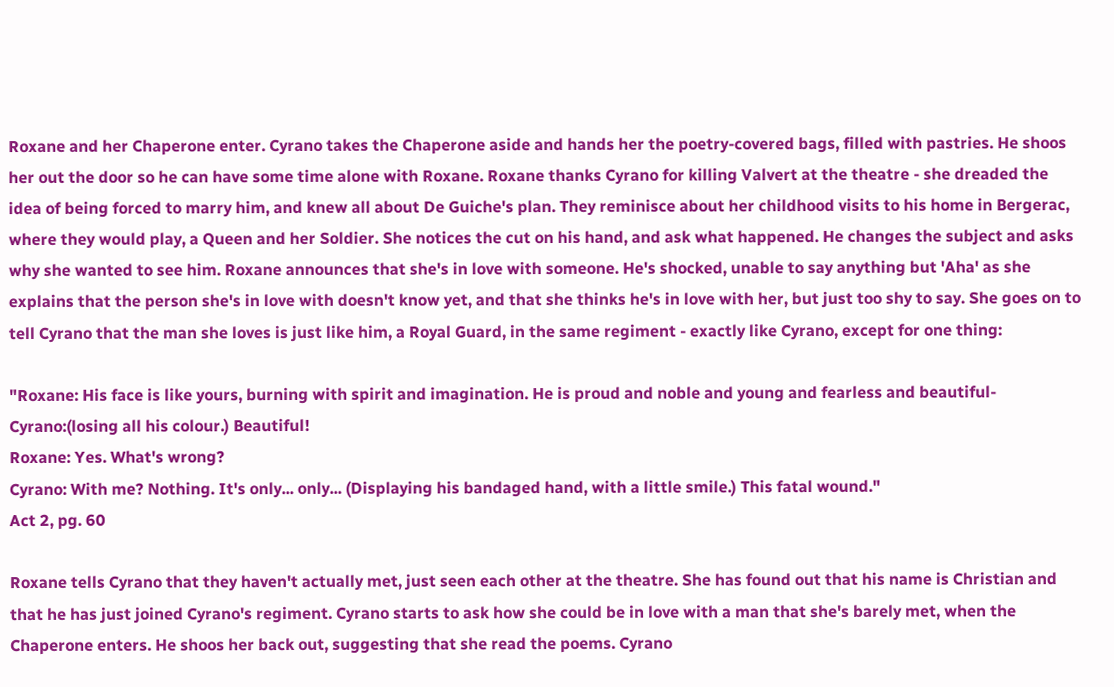Roxane and her Chaperone enter. Cyrano takes the Chaperone aside and hands her the poetry-covered bags, filled with pastries. He shoos her out the door so he can have some time alone with Roxane. Roxane thanks Cyrano for killing Valvert at the theatre - she dreaded the idea of being forced to marry him, and knew all about De Guiche's plan. They reminisce about her childhood visits to his home in Bergerac, where they would play, a Queen and her Soldier. She notices the cut on his hand, and ask what happened. He changes the subject and asks why she wanted to see him. Roxane announces that she's in love with someone. He's shocked, unable to say anything but 'Aha' as she explains that the person she's in love with doesn't know yet, and that she thinks he's in love with her, but just too shy to say. She goes on to tell Cyrano that the man she loves is just like him, a Royal Guard, in the same regiment - exactly like Cyrano, except for one thing:

"Roxane: His face is like yours, burning with spirit and imagination. He is proud and noble and young and fearless and beautiful-
Cyrano:(losing all his colour.) Beautiful!
Roxane: Yes. What's wrong?
Cyrano: With me? Nothing. It's only... only... (Displaying his bandaged hand, with a little smile.) This fatal wound."
Act 2, pg. 60

Roxane tells Cyrano that they haven't actually met, just seen each other at the theatre. She has found out that his name is Christian and that he has just joined Cyrano's regiment. Cyrano starts to ask how she could be in love with a man that she's barely met, when the Chaperone enters. He shoos her back out, suggesting that she read the poems. Cyrano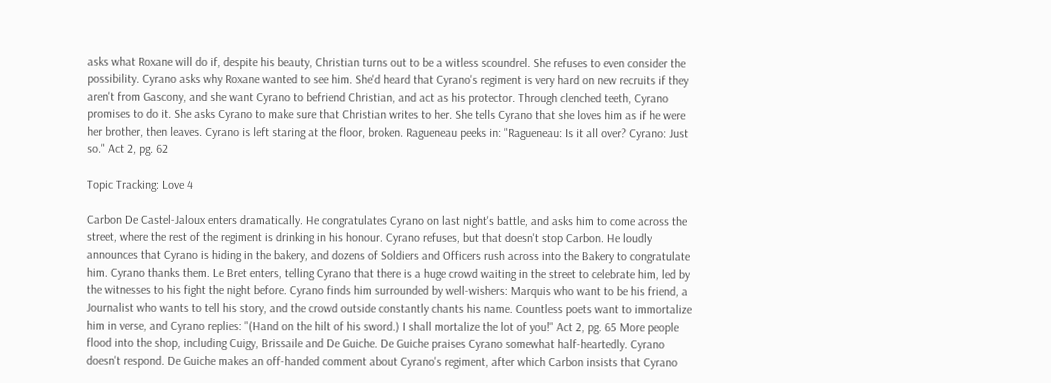asks what Roxane will do if, despite his beauty, Christian turns out to be a witless scoundrel. She refuses to even consider the possibility. Cyrano asks why Roxane wanted to see him. She'd heard that Cyrano's regiment is very hard on new recruits if they aren't from Gascony, and she want Cyrano to befriend Christian, and act as his protector. Through clenched teeth, Cyrano promises to do it. She asks Cyrano to make sure that Christian writes to her. She tells Cyrano that she loves him as if he were her brother, then leaves. Cyrano is left staring at the floor, broken. Ragueneau peeks in: "Ragueneau: Is it all over? Cyrano: Just so." Act 2, pg. 62

Topic Tracking: Love 4

Carbon De Castel-Jaloux enters dramatically. He congratulates Cyrano on last night's battle, and asks him to come across the street, where the rest of the regiment is drinking in his honour. Cyrano refuses, but that doesn't stop Carbon. He loudly announces that Cyrano is hiding in the bakery, and dozens of Soldiers and Officers rush across into the Bakery to congratulate him. Cyrano thanks them. Le Bret enters, telling Cyrano that there is a huge crowd waiting in the street to celebrate him, led by the witnesses to his fight the night before. Cyrano finds him surrounded by well-wishers: Marquis who want to be his friend, a Journalist who wants to tell his story, and the crowd outside constantly chants his name. Countless poets want to immortalize him in verse, and Cyrano replies: "(Hand on the hilt of his sword.) I shall mortalize the lot of you!" Act 2, pg. 65 More people flood into the shop, including Cuigy, Brissaile and De Guiche. De Guiche praises Cyrano somewhat half-heartedly. Cyrano doesn't respond. De Guiche makes an off-handed comment about Cyrano's regiment, after which Carbon insists that Cyrano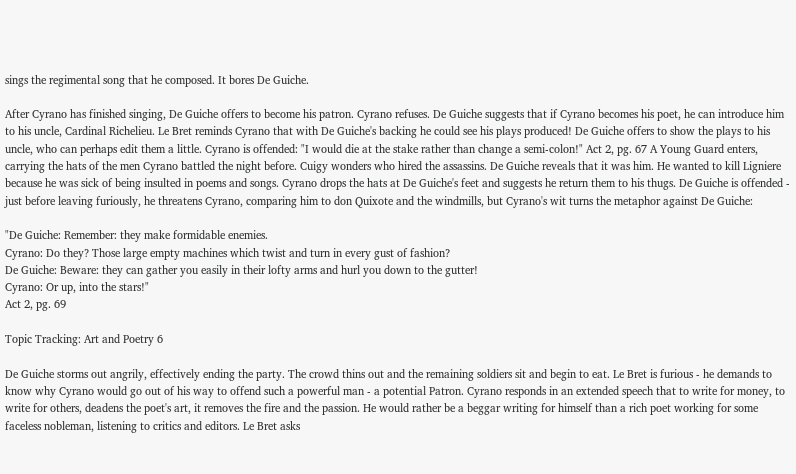sings the regimental song that he composed. It bores De Guiche.

After Cyrano has finished singing, De Guiche offers to become his patron. Cyrano refuses. De Guiche suggests that if Cyrano becomes his poet, he can introduce him to his uncle, Cardinal Richelieu. Le Bret reminds Cyrano that with De Guiche's backing he could see his plays produced! De Guiche offers to show the plays to his uncle, who can perhaps edit them a little. Cyrano is offended: "I would die at the stake rather than change a semi-colon!" Act 2, pg. 67 A Young Guard enters, carrying the hats of the men Cyrano battled the night before. Cuigy wonders who hired the assassins. De Guiche reveals that it was him. He wanted to kill Ligniere because he was sick of being insulted in poems and songs. Cyrano drops the hats at De Guiche's feet and suggests he return them to his thugs. De Guiche is offended - just before leaving furiously, he threatens Cyrano, comparing him to don Quixote and the windmills, but Cyrano's wit turns the metaphor against De Guiche:

"De Guiche: Remember: they make formidable enemies.
Cyrano: Do they? Those large empty machines which twist and turn in every gust of fashion?
De Guiche: Beware: they can gather you easily in their lofty arms and hurl you down to the gutter!
Cyrano: Or up, into the stars!"
Act 2, pg. 69

Topic Tracking: Art and Poetry 6

De Guiche storms out angrily, effectively ending the party. The crowd thins out and the remaining soldiers sit and begin to eat. Le Bret is furious - he demands to know why Cyrano would go out of his way to offend such a powerful man - a potential Patron. Cyrano responds in an extended speech that to write for money, to write for others, deadens the poet's art, it removes the fire and the passion. He would rather be a beggar writing for himself than a rich poet working for some faceless nobleman, listening to critics and editors. Le Bret asks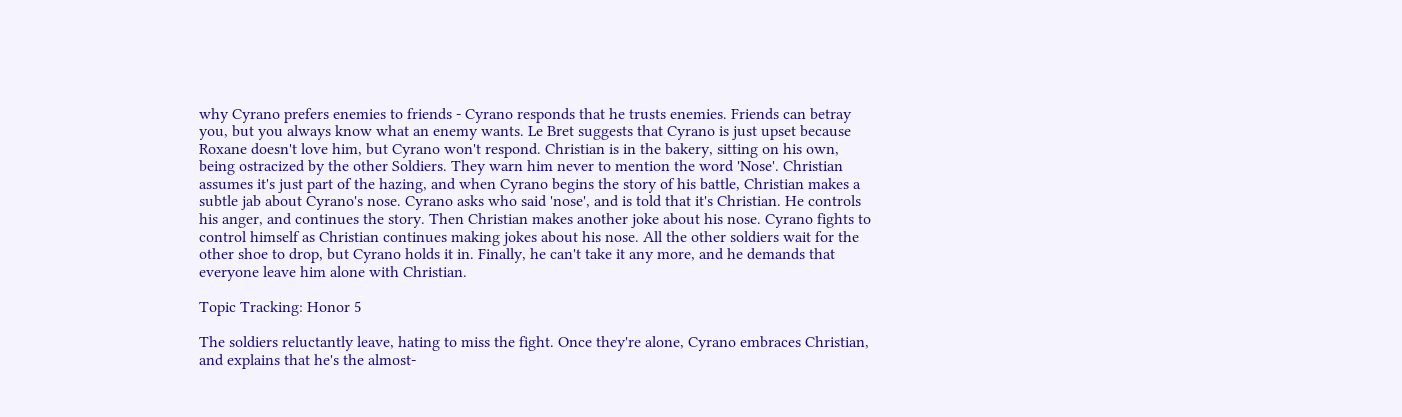why Cyrano prefers enemies to friends - Cyrano responds that he trusts enemies. Friends can betray you, but you always know what an enemy wants. Le Bret suggests that Cyrano is just upset because Roxane doesn't love him, but Cyrano won't respond. Christian is in the bakery, sitting on his own, being ostracized by the other Soldiers. They warn him never to mention the word 'Nose'. Christian assumes it's just part of the hazing, and when Cyrano begins the story of his battle, Christian makes a subtle jab about Cyrano's nose. Cyrano asks who said 'nose', and is told that it's Christian. He controls his anger, and continues the story. Then Christian makes another joke about his nose. Cyrano fights to control himself as Christian continues making jokes about his nose. All the other soldiers wait for the other shoe to drop, but Cyrano holds it in. Finally, he can't take it any more, and he demands that everyone leave him alone with Christian.

Topic Tracking: Honor 5

The soldiers reluctantly leave, hating to miss the fight. Once they're alone, Cyrano embraces Christian, and explains that he's the almost-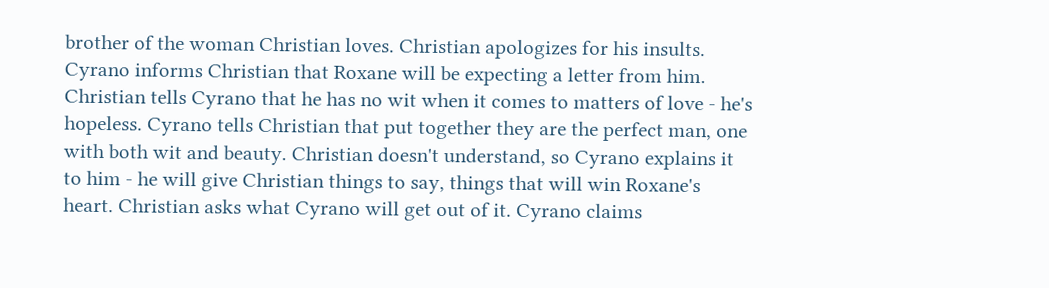brother of the woman Christian loves. Christian apologizes for his insults. Cyrano informs Christian that Roxane will be expecting a letter from him. Christian tells Cyrano that he has no wit when it comes to matters of love - he's hopeless. Cyrano tells Christian that put together they are the perfect man, one with both wit and beauty. Christian doesn't understand, so Cyrano explains it to him - he will give Christian things to say, things that will win Roxane's heart. Christian asks what Cyrano will get out of it. Cyrano claims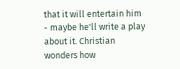that it will entertain him - maybe he'll write a play about it. Christian wonders how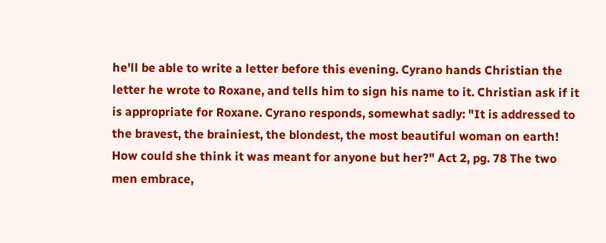he'll be able to write a letter before this evening. Cyrano hands Christian the letter he wrote to Roxane, and tells him to sign his name to it. Christian ask if it is appropriate for Roxane. Cyrano responds, somewhat sadly: "It is addressed to the bravest, the brainiest, the blondest, the most beautiful woman on earth! How could she think it was meant for anyone but her?" Act 2, pg. 78 The two men embrace,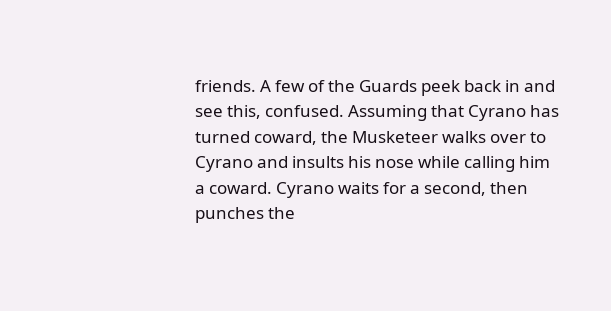friends. A few of the Guards peek back in and see this, confused. Assuming that Cyrano has turned coward, the Musketeer walks over to Cyrano and insults his nose while calling him a coward. Cyrano waits for a second, then punches the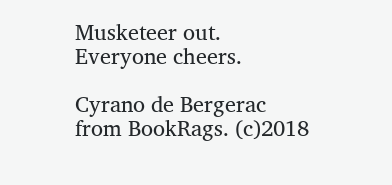Musketeer out. Everyone cheers.

Cyrano de Bergerac from BookRags. (c)2018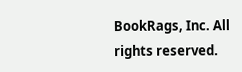BookRags, Inc. All rights reserved.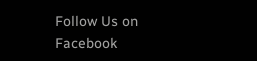Follow Us on Facebook